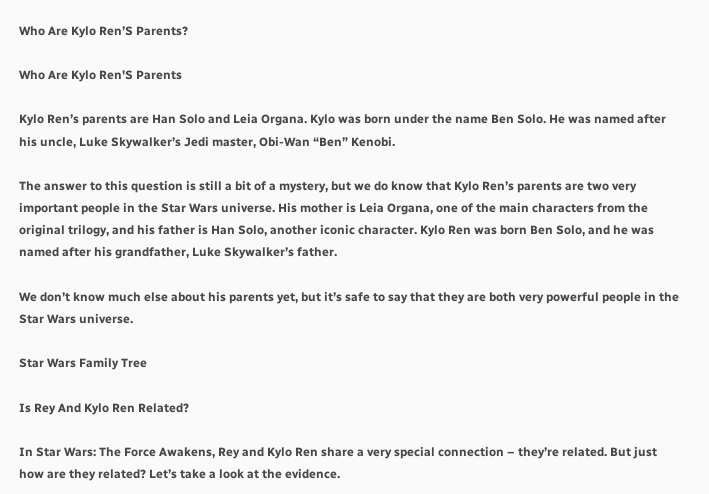Who Are Kylo Ren’S Parents?

Who Are Kylo Ren'S Parents

Kylo Ren’s parents are Han Solo and Leia Organa. Kylo was born under the name Ben Solo. He was named after his uncle, Luke Skywalker’s Jedi master, Obi-Wan “Ben” Kenobi.

The answer to this question is still a bit of a mystery, but we do know that Kylo Ren’s parents are two very important people in the Star Wars universe. His mother is Leia Organa, one of the main characters from the original trilogy, and his father is Han Solo, another iconic character. Kylo Ren was born Ben Solo, and he was named after his grandfather, Luke Skywalker’s father.

We don’t know much else about his parents yet, but it’s safe to say that they are both very powerful people in the Star Wars universe.

Star Wars Family Tree

Is Rey And Kylo Ren Related?

In Star Wars: The Force Awakens, Rey and Kylo Ren share a very special connection – they’re related. But just how are they related? Let’s take a look at the evidence.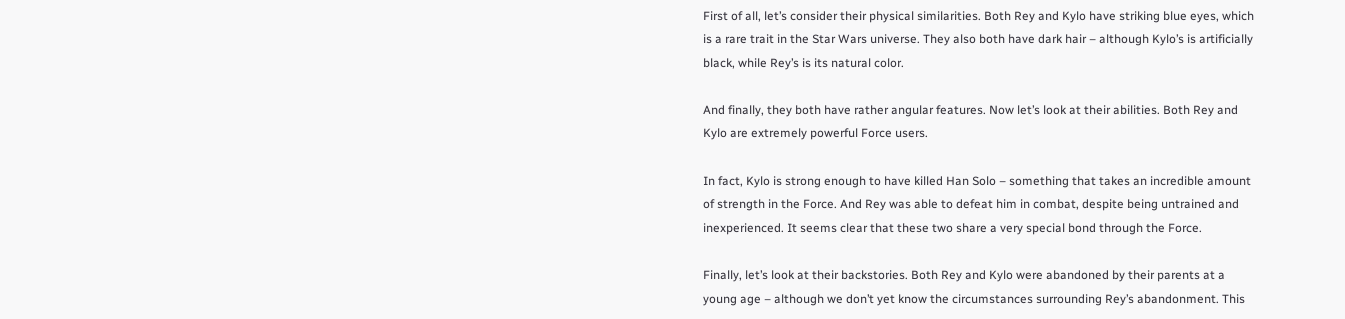First of all, let’s consider their physical similarities. Both Rey and Kylo have striking blue eyes, which is a rare trait in the Star Wars universe. They also both have dark hair – although Kylo’s is artificially black, while Rey’s is its natural color.

And finally, they both have rather angular features. Now let’s look at their abilities. Both Rey and Kylo are extremely powerful Force users.

In fact, Kylo is strong enough to have killed Han Solo – something that takes an incredible amount of strength in the Force. And Rey was able to defeat him in combat, despite being untrained and inexperienced. It seems clear that these two share a very special bond through the Force.

Finally, let’s look at their backstories. Both Rey and Kylo were abandoned by their parents at a young age – although we don’t yet know the circumstances surrounding Rey’s abandonment. This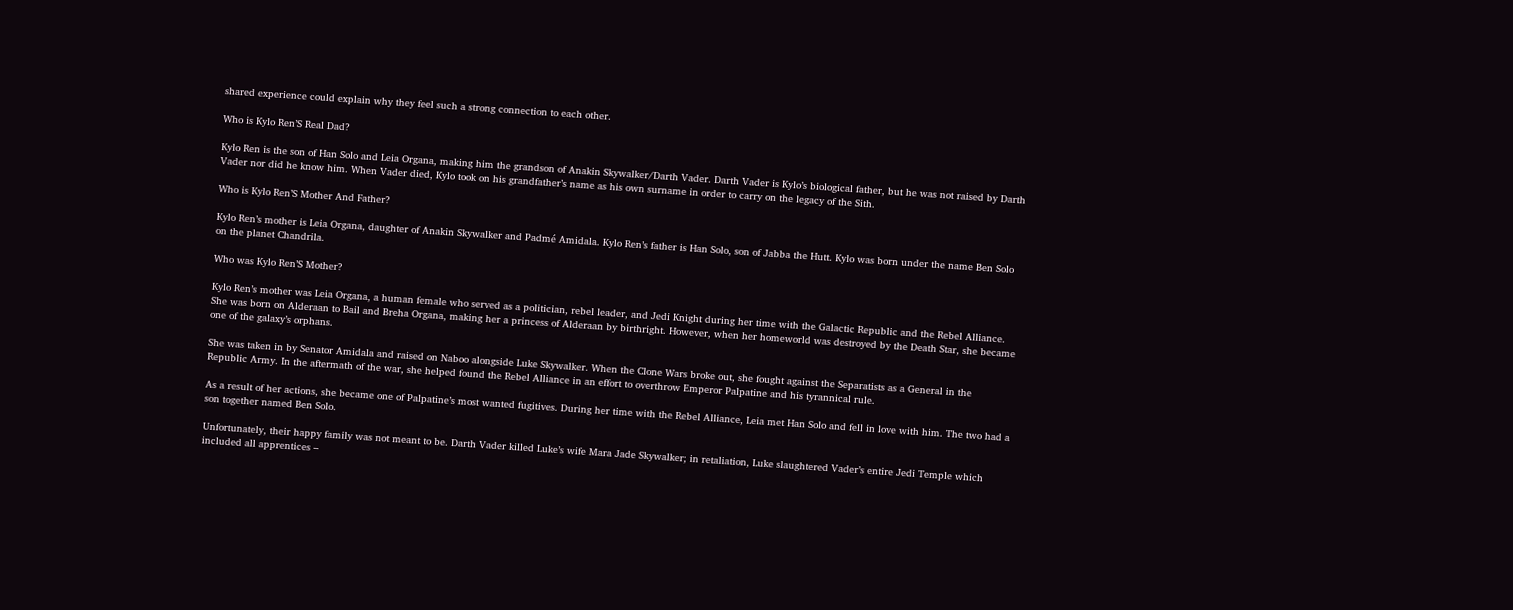shared experience could explain why they feel such a strong connection to each other.

Who is Kylo Ren’S Real Dad?

Kylo Ren is the son of Han Solo and Leia Organa, making him the grandson of Anakin Skywalker/Darth Vader. Darth Vader is Kylo’s biological father, but he was not raised by Darth Vader nor did he know him. When Vader died, Kylo took on his grandfather’s name as his own surname in order to carry on the legacy of the Sith.

Who is Kylo Ren’S Mother And Father?

Kylo Ren’s mother is Leia Organa, daughter of Anakin Skywalker and Padmé Amidala. Kylo Ren’s father is Han Solo, son of Jabba the Hutt. Kylo was born under the name Ben Solo on the planet Chandrila.

Who was Kylo Ren’S Mother?

Kylo Ren’s mother was Leia Organa, a human female who served as a politician, rebel leader, and Jedi Knight during her time with the Galactic Republic and the Rebel Alliance. She was born on Alderaan to Bail and Breha Organa, making her a princess of Alderaan by birthright. However, when her homeworld was destroyed by the Death Star, she became one of the galaxy’s orphans.

She was taken in by Senator Amidala and raised on Naboo alongside Luke Skywalker. When the Clone Wars broke out, she fought against the Separatists as a General in the Republic Army. In the aftermath of the war, she helped found the Rebel Alliance in an effort to overthrow Emperor Palpatine and his tyrannical rule.

As a result of her actions, she became one of Palpatine’s most wanted fugitives. During her time with the Rebel Alliance, Leia met Han Solo and fell in love with him. The two had a son together named Ben Solo.

Unfortunately, their happy family was not meant to be. Darth Vader killed Luke’s wife Mara Jade Skywalker; in retaliation, Luke slaughtered Vader’s entire Jedi Temple which included all apprentices –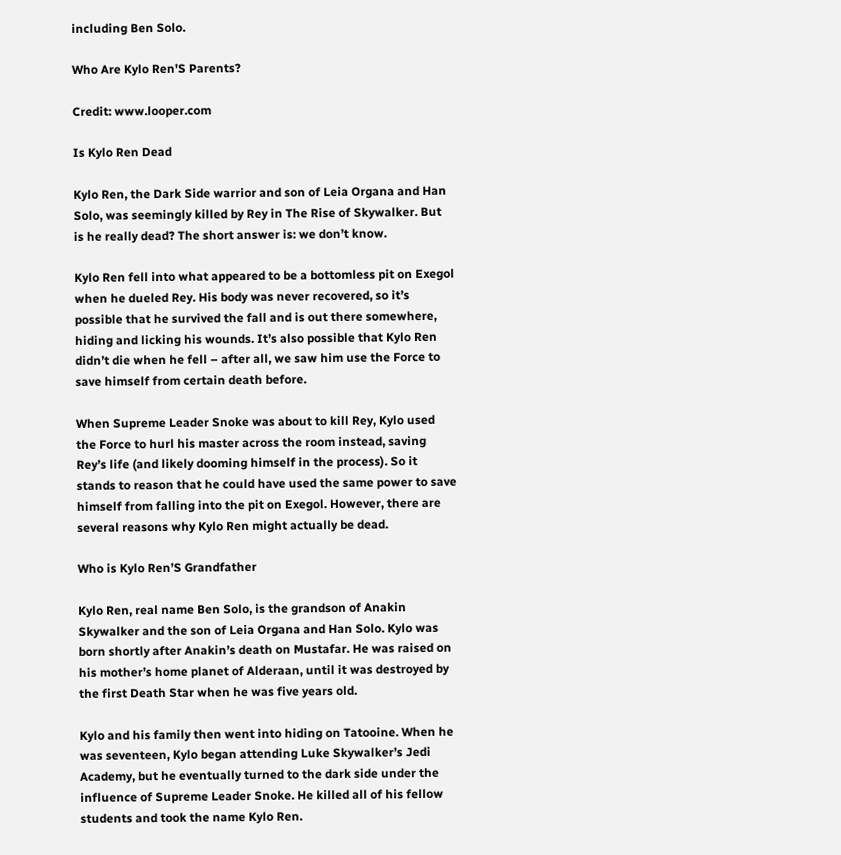including Ben Solo.

Who Are Kylo Ren'S Parents?

Credit: www.looper.com

Is Kylo Ren Dead

Kylo Ren, the Dark Side warrior and son of Leia Organa and Han Solo, was seemingly killed by Rey in The Rise of Skywalker. But is he really dead? The short answer is: we don’t know.

Kylo Ren fell into what appeared to be a bottomless pit on Exegol when he dueled Rey. His body was never recovered, so it’s possible that he survived the fall and is out there somewhere, hiding and licking his wounds. It’s also possible that Kylo Ren didn’t die when he fell – after all, we saw him use the Force to save himself from certain death before.

When Supreme Leader Snoke was about to kill Rey, Kylo used the Force to hurl his master across the room instead, saving Rey’s life (and likely dooming himself in the process). So it stands to reason that he could have used the same power to save himself from falling into the pit on Exegol. However, there are several reasons why Kylo Ren might actually be dead.

Who is Kylo Ren’S Grandfather

Kylo Ren, real name Ben Solo, is the grandson of Anakin Skywalker and the son of Leia Organa and Han Solo. Kylo was born shortly after Anakin’s death on Mustafar. He was raised on his mother’s home planet of Alderaan, until it was destroyed by the first Death Star when he was five years old.

Kylo and his family then went into hiding on Tatooine. When he was seventeen, Kylo began attending Luke Skywalker’s Jedi Academy, but he eventually turned to the dark side under the influence of Supreme Leader Snoke. He killed all of his fellow students and took the name Kylo Ren.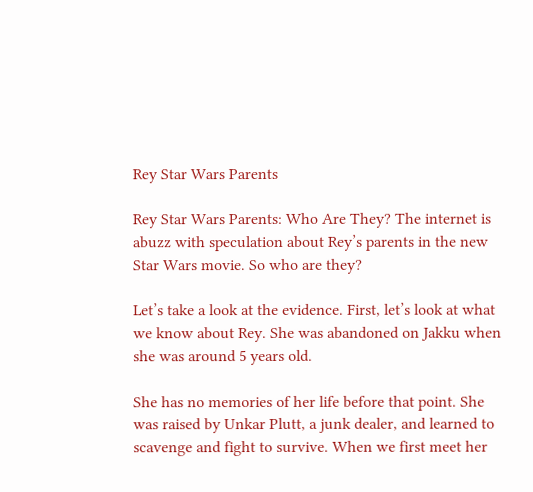Rey Star Wars Parents

Rey Star Wars Parents: Who Are They? The internet is abuzz with speculation about Rey’s parents in the new Star Wars movie. So who are they?

Let’s take a look at the evidence. First, let’s look at what we know about Rey. She was abandoned on Jakku when she was around 5 years old.

She has no memories of her life before that point. She was raised by Unkar Plutt, a junk dealer, and learned to scavenge and fight to survive. When we first meet her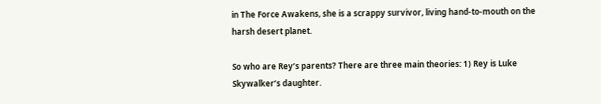in The Force Awakens, she is a scrappy survivor, living hand-to-mouth on the harsh desert planet.

So who are Rey’s parents? There are three main theories: 1) Rey is Luke Skywalker’s daughter.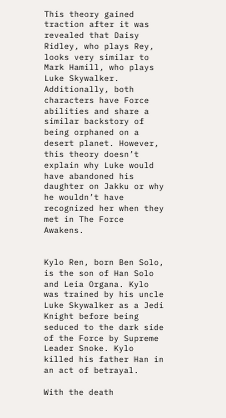This theory gained traction after it was revealed that Daisy Ridley, who plays Rey, looks very similar to Mark Hamill, who plays Luke Skywalker. Additionally, both characters have Force abilities and share a similar backstory of being orphaned on a desert planet. However, this theory doesn’t explain why Luke would have abandoned his daughter on Jakku or why he wouldn’t have recognized her when they met in The Force Awakens.


Kylo Ren, born Ben Solo, is the son of Han Solo and Leia Organa. Kylo was trained by his uncle Luke Skywalker as a Jedi Knight before being seduced to the dark side of the Force by Supreme Leader Snoke. Kylo killed his father Han in an act of betrayal.

With the death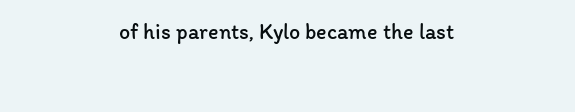of his parents, Kylo became the last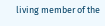living member of the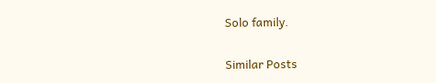Solo family.

Similar Posts